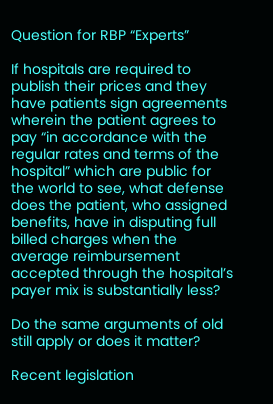Question for RBP “Experts”

If hospitals are required to publish their prices and they have patients sign agreements wherein the patient agrees to pay “in accordance with the regular rates and terms of the hospital” which are public for the world to see, what defense does the patient, who assigned benefits, have in disputing full billed charges when the average reimbursement accepted through the hospital’s payer mix is substantially less?

Do the same arguments of old still apply or does it matter?

Recent legislation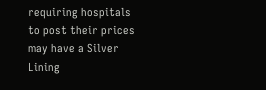requiring hospitals to post their prices may have a Silver Lining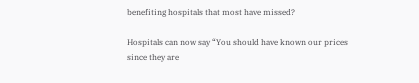benefiting hospitals that most have missed?

Hospitals can now say “You should have known our prices since they are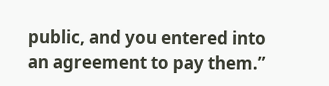public, and you entered into an agreement to pay them.”